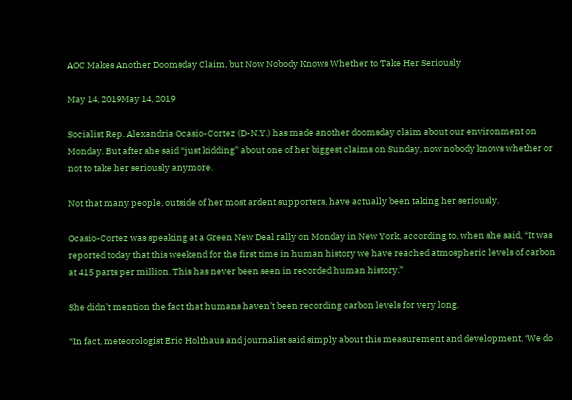AOC Makes Another Doomsday Claim, but Now Nobody Knows Whether to Take Her Seriously

May 14, 2019May 14, 2019

Socialist Rep. Alexandria Ocasio-Cortez (D-N.Y.) has made another doomsday claim about our environment on Monday. But after she said “just kidding” about one of her biggest claims on Sunday, now nobody knows whether or not to take her seriously anymore.

Not that many people, outside of her most ardent supporters, have actually been taking her seriously.

Ocasio-Cortez was speaking at a Green New Deal rally on Monday in New York, according to, when she said, “It was reported today that this weekend for the first time in human history we have reached atmospheric levels of carbon at 415 parts per million. This has never been seen in recorded human history.”

She didn’t mention the fact that humans haven’t been recording carbon levels for very long.

“In fact, meteorologist Eric Holthaus and journalist said simply about this measurement and development, ‘We do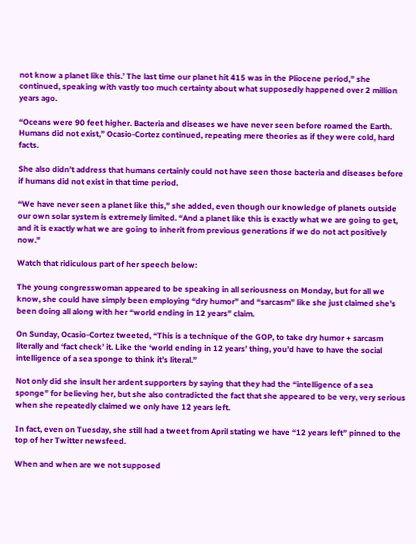not know a planet like this.’ The last time our planet hit 415 was in the Pliocene period,” she continued, speaking with vastly too much certainty about what supposedly happened over 2 million years ago.

“Oceans were 90 feet higher. Bacteria and diseases we have never seen before roamed the Earth. Humans did not exist,” Ocasio-Cortez continued, repeating mere theories as if they were cold, hard facts.

She also didn’t address that humans certainly could not have seen those bacteria and diseases before if humans did not exist in that time period.

“We have never seen a planet like this,” she added, even though our knowledge of planets outside our own solar system is extremely limited. “And a planet like this is exactly what we are going to get, and it is exactly what we are going to inherit from previous generations if we do not act positively now."

Watch that ridiculous part of her speech below:

The young congresswoman appeared to be speaking in all seriousness on Monday, but for all we know, she could have simply been employing “dry humor” and “sarcasm” like she just claimed she’s been doing all along with her “world ending in 12 years” claim.

On Sunday, Ocasio-Cortez tweeted, “This is a technique of the GOP, to take dry humor + sarcasm literally and ‘fact check’ it. Like the ‘world ending in 12 years’ thing, you’d have to have the social intelligence of a sea sponge to think it’s literal.”

Not only did she insult her ardent supporters by saying that they had the “intelligence of a sea sponge” for believing her, but she also contradicted the fact that she appeared to be very, very serious when she repeatedly claimed we only have 12 years left.

In fact, even on Tuesday, she still had a tweet from April stating we have “12 years left” pinned to the top of her Twitter newsfeed.

When and when are we not supposed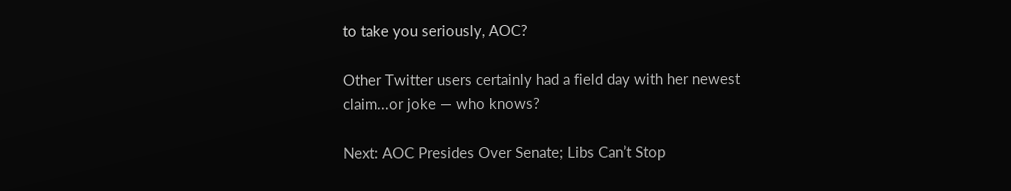to take you seriously, AOC?

Other Twitter users certainly had a field day with her newest claim...or joke — who knows?

Next: AOC Presides Over Senate; Libs Can’t Stop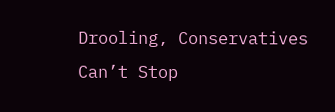Drooling, Conservatives Can’t Stop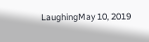LaughingMay 10, 2019